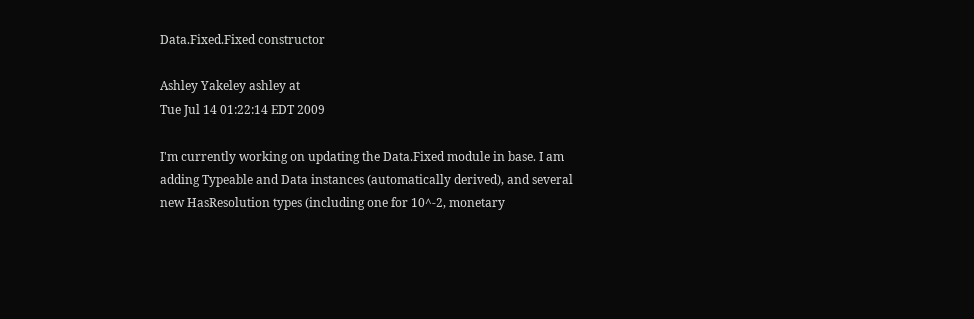Data.Fixed.Fixed constructor

Ashley Yakeley ashley at
Tue Jul 14 01:22:14 EDT 2009

I'm currently working on updating the Data.Fixed module in base. I am
adding Typeable and Data instances (automatically derived), and several
new HasResolution types (including one for 10^-2, monetary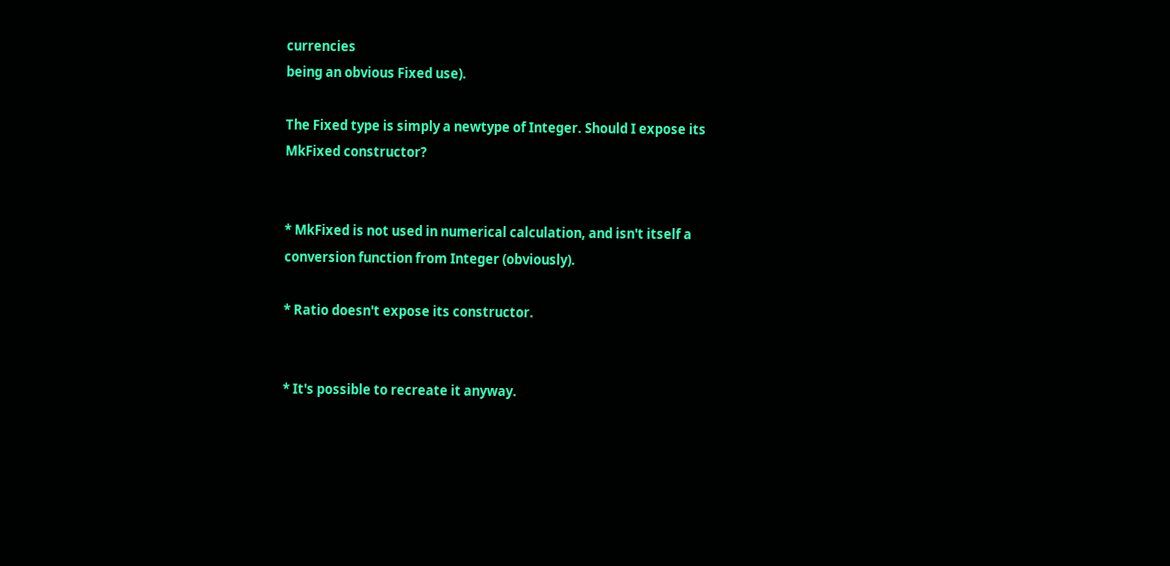currencies
being an obvious Fixed use).

The Fixed type is simply a newtype of Integer. Should I expose its
MkFixed constructor?


* MkFixed is not used in numerical calculation, and isn't itself a
conversion function from Integer (obviously).

* Ratio doesn't expose its constructor.


* It's possible to recreate it anyway.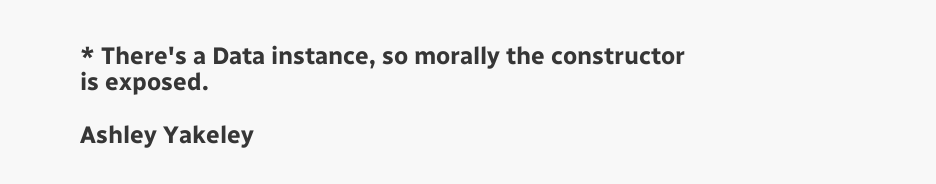* There's a Data instance, so morally the constructor is exposed.

Ashley Yakeley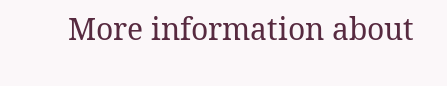More information about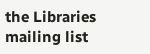the Libraries mailing list